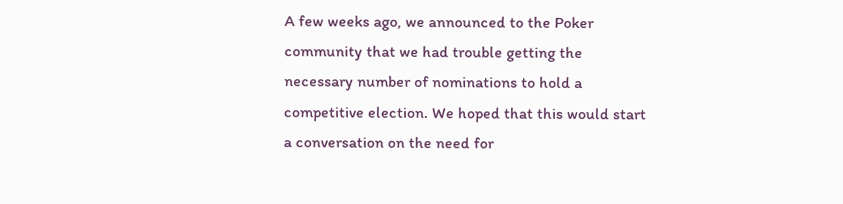A few weeks ago, we announced to the Poker community that we had trouble getting the necessary number of nominations to hold a competitive election. We hoped that this would start a conversation on the need for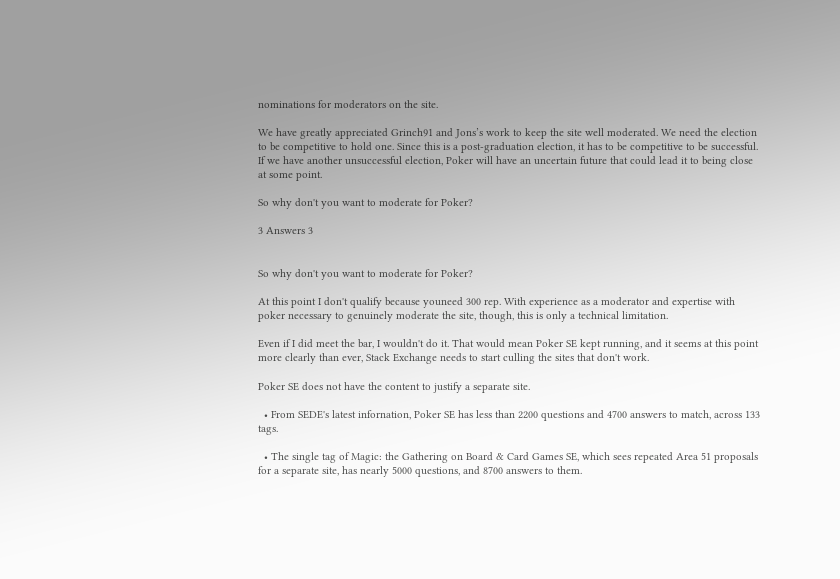nominations for moderators on the site.

We have greatly appreciated Grinch91 and Jons’s work to keep the site well moderated. We need the election to be competitive to hold one. Since this is a post-graduation election, it has to be competitive to be successful. If we have another unsuccessful election, Poker will have an uncertain future that could lead it to being close at some point.

So why don't you want to moderate for Poker?

3 Answers 3


So why don't you want to moderate for Poker?

At this point I don't qualify because youneed 300 rep. With experience as a moderator and expertise with poker necessary to genuinely moderate the site, though, this is only a technical limitation.

Even if I did meet the bar, I wouldn't do it. That would mean Poker SE kept running, and it seems at this point more clearly than ever, Stack Exchange needs to start culling the sites that don't work.

Poker SE does not have the content to justify a separate site.

  • From SEDE's latest infornation, Poker SE has less than 2200 questions and 4700 answers to match, across 133 tags.

  • The single tag of Magic: the Gathering on Board & Card Games SE, which sees repeated Area 51 proposals for a separate site, has nearly 5000 questions, and 8700 answers to them.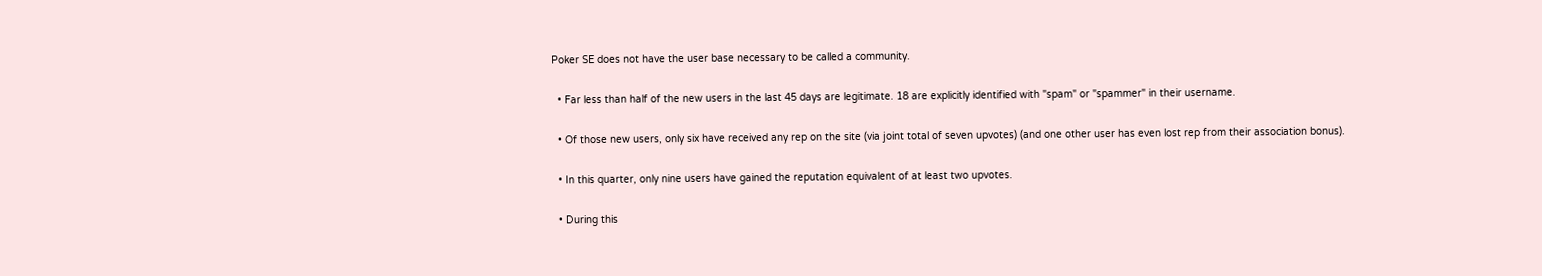Poker SE does not have the user base necessary to be called a community.

  • Far less than half of the new users in the last 45 days are legitimate. 18 are explicitly identified with "spam" or "spammer" in their username.

  • Of those new users, only six have received any rep on the site (via joint total of seven upvotes) (and one other user has even lost rep from their association bonus).

  • In this quarter, only nine users have gained the reputation equivalent of at least two upvotes.

  • During this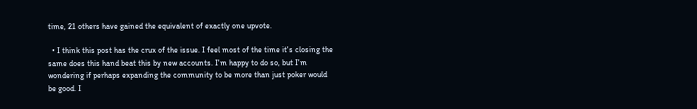time, 21 others have gained the equivalent of exactly one upvote.

  • I think this post has the crux of the issue. I feel most of the time it's closing the same does this hand beat this by new accounts. I'm happy to do so, but I'm wondering if perhaps expanding the community to be more than just poker would be good. I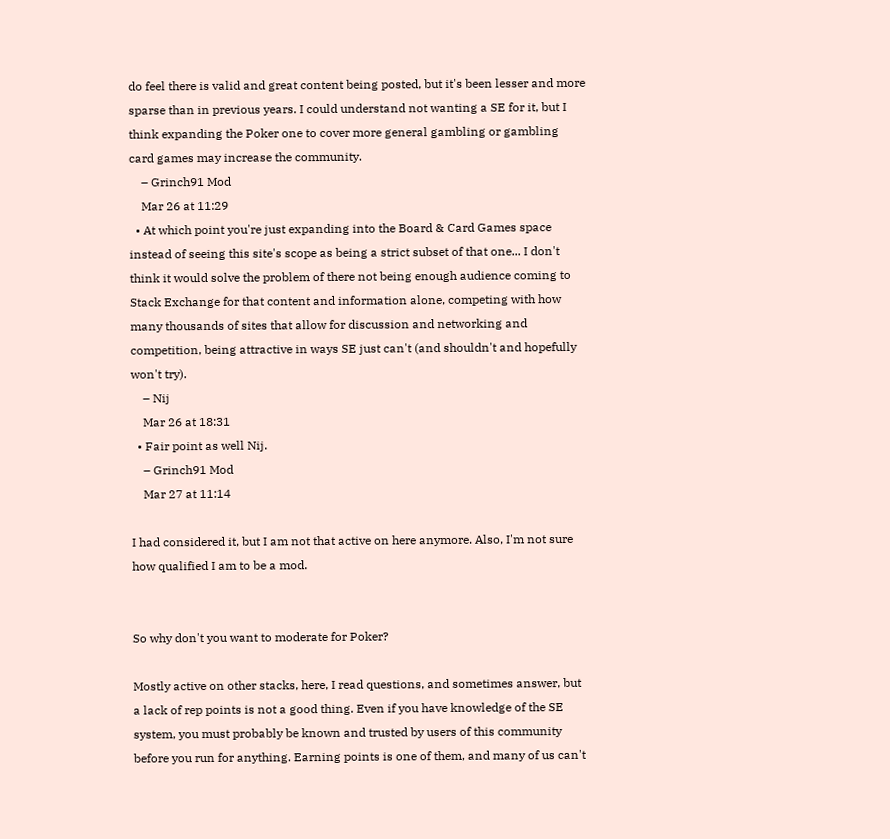do feel there is valid and great content being posted, but it's been lesser and more sparse than in previous years. I could understand not wanting a SE for it, but I think expanding the Poker one to cover more general gambling or gambling card games may increase the community.
    – Grinch91 Mod
    Mar 26 at 11:29
  • At which point you're just expanding into the Board & Card Games space instead of seeing this site's scope as being a strict subset of that one... I don't think it would solve the problem of there not being enough audience coming to Stack Exchange for that content and information alone, competing with how many thousands of sites that allow for discussion and networking and competition, being attractive in ways SE just can't (and shouldn't and hopefully won't try).
    – Nij
    Mar 26 at 18:31
  • Fair point as well Nij.
    – Grinch91 Mod
    Mar 27 at 11:14

I had considered it, but I am not that active on here anymore. Also, I'm not sure how qualified I am to be a mod.


So why don't you want to moderate for Poker?

Mostly active on other stacks, here, I read questions, and sometimes answer, but a lack of rep points is not a good thing. Even if you have knowledge of the SE system, you must probably be known and trusted by users of this community before you run for anything. Earning points is one of them, and many of us can't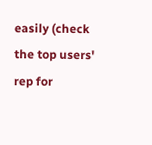easily (check the top users' rep for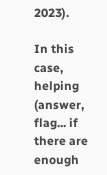2023).

In this case, helping (answer, flag... if there are enough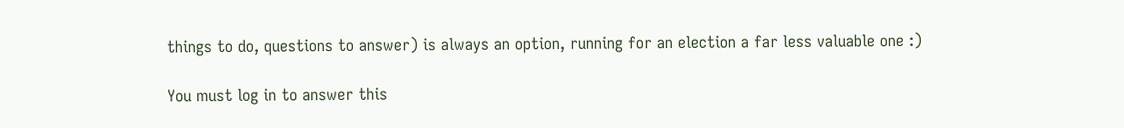things to do, questions to answer) is always an option, running for an election a far less valuable one :)

You must log in to answer this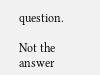question.

Not the answer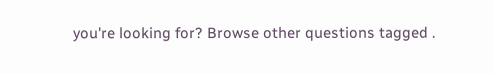you're looking for? Browse other questions tagged .